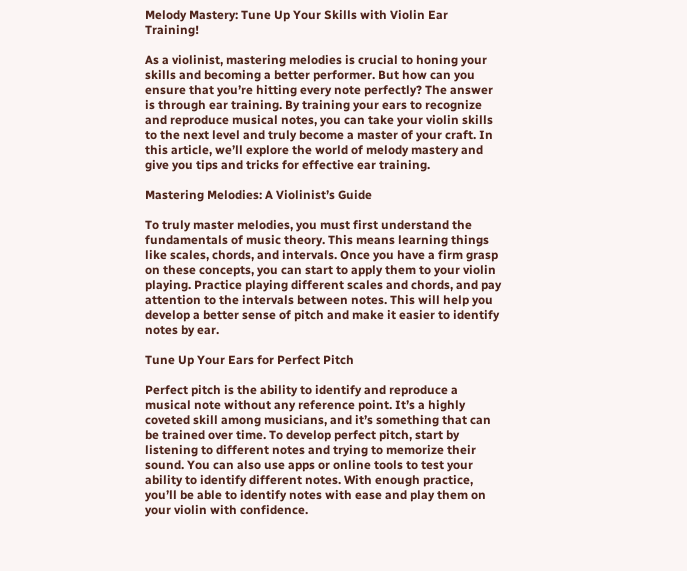Melody Mastery: Tune Up Your Skills with Violin Ear Training!

As a violinist, mastering melodies is crucial to honing your skills and becoming a better performer. But how can you ensure that you’re hitting every note perfectly? The answer is through ear training. By training your ears to recognize and reproduce musical notes, you can take your violin skills to the next level and truly become a master of your craft. In this article, we’ll explore the world of melody mastery and give you tips and tricks for effective ear training.

Mastering Melodies: A Violinist’s Guide

To truly master melodies, you must first understand the fundamentals of music theory. This means learning things like scales, chords, and intervals. Once you have a firm grasp on these concepts, you can start to apply them to your violin playing. Practice playing different scales and chords, and pay attention to the intervals between notes. This will help you develop a better sense of pitch and make it easier to identify notes by ear.

Tune Up Your Ears for Perfect Pitch

Perfect pitch is the ability to identify and reproduce a musical note without any reference point. It’s a highly coveted skill among musicians, and it’s something that can be trained over time. To develop perfect pitch, start by listening to different notes and trying to memorize their sound. You can also use apps or online tools to test your ability to identify different notes. With enough practice, you’ll be able to identify notes with ease and play them on your violin with confidence.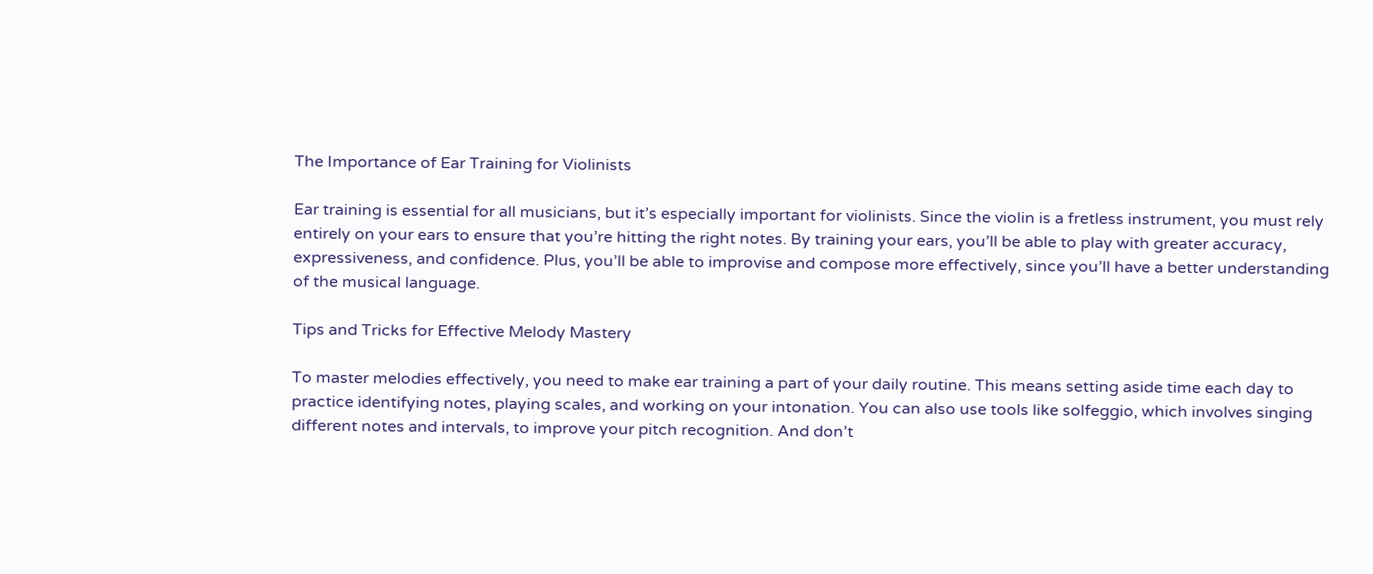The Importance of Ear Training for Violinists

Ear training is essential for all musicians, but it’s especially important for violinists. Since the violin is a fretless instrument, you must rely entirely on your ears to ensure that you’re hitting the right notes. By training your ears, you’ll be able to play with greater accuracy, expressiveness, and confidence. Plus, you’ll be able to improvise and compose more effectively, since you’ll have a better understanding of the musical language.

Tips and Tricks for Effective Melody Mastery

To master melodies effectively, you need to make ear training a part of your daily routine. This means setting aside time each day to practice identifying notes, playing scales, and working on your intonation. You can also use tools like solfeggio, which involves singing different notes and intervals, to improve your pitch recognition. And don’t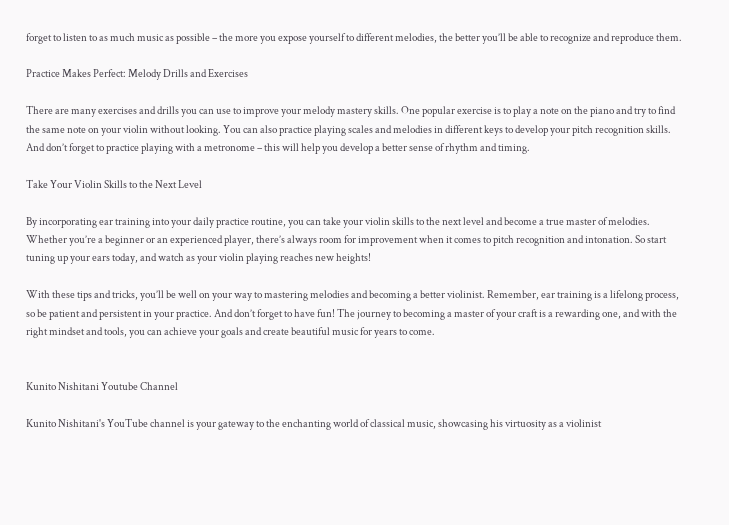forget to listen to as much music as possible – the more you expose yourself to different melodies, the better you’ll be able to recognize and reproduce them.

Practice Makes Perfect: Melody Drills and Exercises

There are many exercises and drills you can use to improve your melody mastery skills. One popular exercise is to play a note on the piano and try to find the same note on your violin without looking. You can also practice playing scales and melodies in different keys to develop your pitch recognition skills. And don’t forget to practice playing with a metronome – this will help you develop a better sense of rhythm and timing.

Take Your Violin Skills to the Next Level

By incorporating ear training into your daily practice routine, you can take your violin skills to the next level and become a true master of melodies. Whether you’re a beginner or an experienced player, there’s always room for improvement when it comes to pitch recognition and intonation. So start tuning up your ears today, and watch as your violin playing reaches new heights!

With these tips and tricks, you’ll be well on your way to mastering melodies and becoming a better violinist. Remember, ear training is a lifelong process, so be patient and persistent in your practice. And don’t forget to have fun! The journey to becoming a master of your craft is a rewarding one, and with the right mindset and tools, you can achieve your goals and create beautiful music for years to come.


Kunito Nishitani Youtube Channel

Kunito Nishitani's YouTube channel is your gateway to the enchanting world of classical music, showcasing his virtuosity as a violinist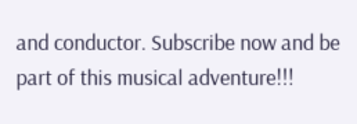and conductor. Subscribe now and be part of this musical adventure!!!